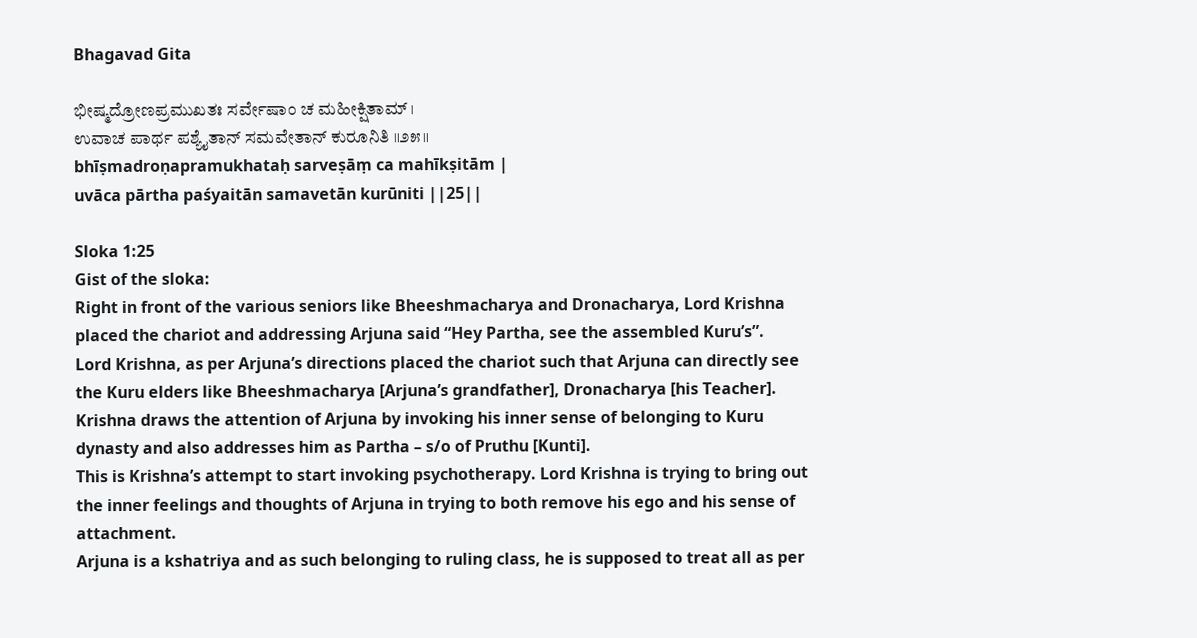Bhagavad Gita

ಭೀಷ್ಮದ್ರೋಣಪ್ರಮುಖತಃ ಸರ್ವೇಷಾಂ ಚ ಮಹೀಕ್ಷಿತಾಮ್ ।
ಉವಾಚ ಪಾರ್ಥ ಪಶ್ಯೈತಾನ್ ಸಮವೇತಾನ್ ಕುರೂನಿತಿ ॥೨೫॥
bhīṣmadroṇapramukhataḥ sarveṣāṃ ca mahīkṣitām |
uvāca pārtha paśyaitān samavetān kurūniti ||25||

Sloka 1:25
Gist of the sloka:
Right in front of the various seniors like Bheeshmacharya and Dronacharya, Lord Krishna placed the chariot and addressing Arjuna said “Hey Partha, see the assembled Kuru’s”.
Lord Krishna, as per Arjuna’s directions placed the chariot such that Arjuna can directly see the Kuru elders like Bheeshmacharya [Arjuna’s grandfather], Dronacharya [his Teacher].
Krishna draws the attention of Arjuna by invoking his inner sense of belonging to Kuru dynasty and also addresses him as Partha – s/o of Pruthu [Kunti].
This is Krishna’s attempt to start invoking psychotherapy. Lord Krishna is trying to bring out the inner feelings and thoughts of Arjuna in trying to both remove his ego and his sense of attachment.
Arjuna is a kshatriya and as such belonging to ruling class, he is supposed to treat all as per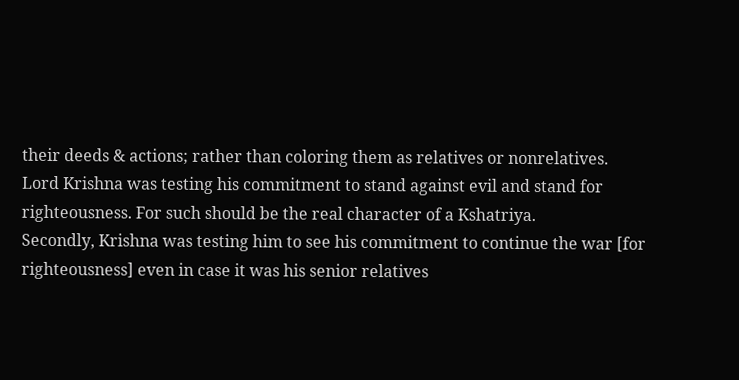their deeds & actions; rather than coloring them as relatives or nonrelatives.
Lord Krishna was testing his commitment to stand against evil and stand for righteousness. For such should be the real character of a Kshatriya.
Secondly, Krishna was testing him to see his commitment to continue the war [for righteousness] even in case it was his senior relatives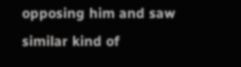opposing him and saw similar kind of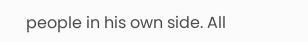people in his own side. All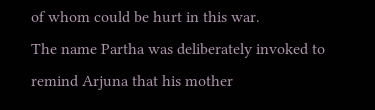of whom could be hurt in this war.
The name Partha was deliberately invoked to remind Arjuna that his mother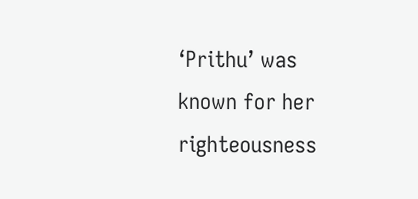‘Prithu’ was known for her righteousness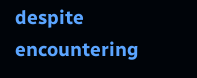despite encountering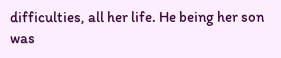difficulties, all her life. He being her son was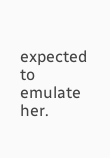expected to emulate her.